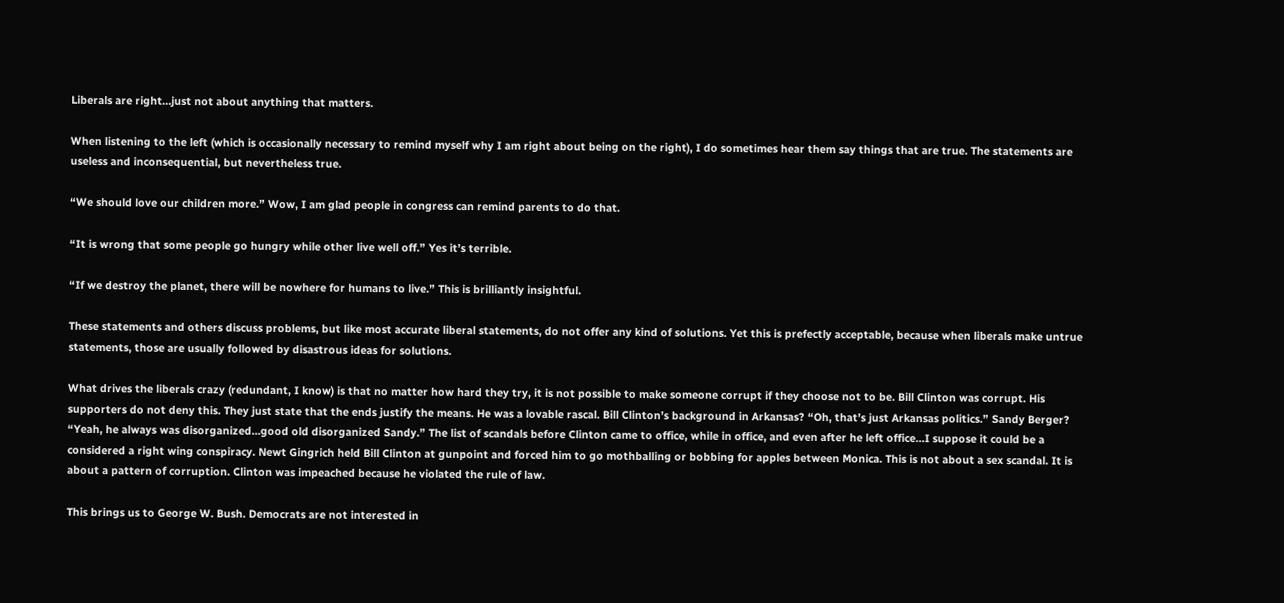Liberals are right…just not about anything that matters.

When listening to the left (which is occasionally necessary to remind myself why I am right about being on the right), I do sometimes hear them say things that are true. The statements are useless and inconsequential, but nevertheless true.

“We should love our children more.” Wow, I am glad people in congress can remind parents to do that.

“It is wrong that some people go hungry while other live well off.” Yes it’s terrible.

“If we destroy the planet, there will be nowhere for humans to live.” This is brilliantly insightful.

These statements and others discuss problems, but like most accurate liberal statements, do not offer any kind of solutions. Yet this is prefectly acceptable, because when liberals make untrue statements, those are usually followed by disastrous ideas for solutions.

What drives the liberals crazy (redundant, I know) is that no matter how hard they try, it is not possible to make someone corrupt if they choose not to be. Bill Clinton was corrupt. His supporters do not deny this. They just state that the ends justify the means. He was a lovable rascal. Bill Clinton’s background in Arkansas? “Oh, that’s just Arkansas politics.” Sandy Berger? “Yeah, he always was disorganized…good old disorganized Sandy.” The list of scandals before Clinton came to office, while in office, and even after he left office…I suppose it could be a considered a right wing conspiracy. Newt Gingrich held Bill Clinton at gunpoint and forced him to go mothballing or bobbing for apples between Monica. This is not about a sex scandal. It is about a pattern of corruption. Clinton was impeached because he violated the rule of law.

This brings us to George W. Bush. Democrats are not interested in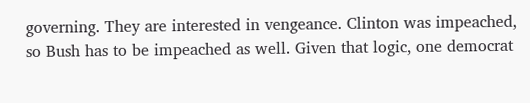governing. They are interested in vengeance. Clinton was impeached, so Bush has to be impeached as well. Given that logic, one democrat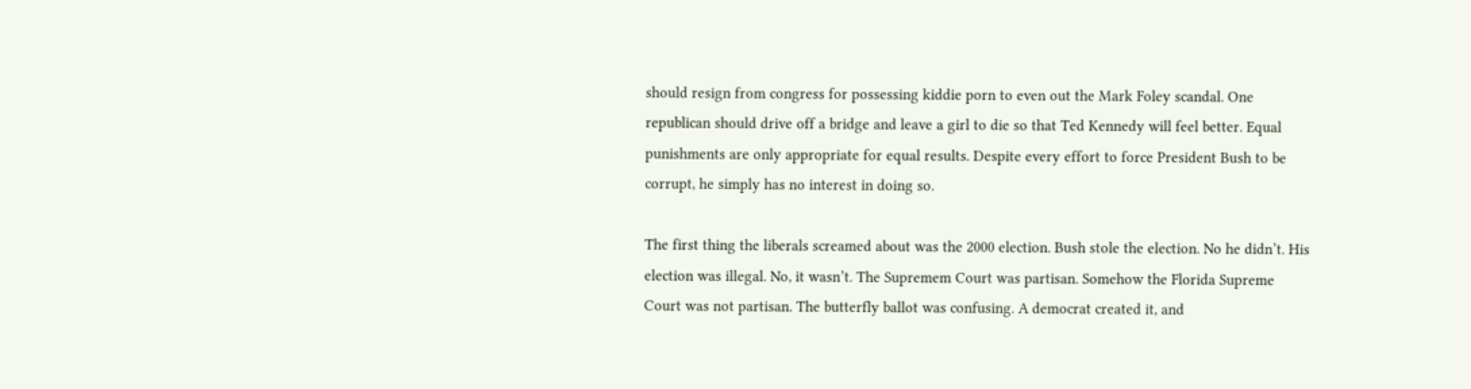should resign from congress for possessing kiddie porn to even out the Mark Foley scandal. One republican should drive off a bridge and leave a girl to die so that Ted Kennedy will feel better. Equal punishments are only appropriate for equal results. Despite every effort to force President Bush to be corrupt, he simply has no interest in doing so.

The first thing the liberals screamed about was the 2000 election. Bush stole the election. No he didn’t. His election was illegal. No, it wasn’t. The Supremem Court was partisan. Somehow the Florida Supreme Court was not partisan. The butterfly ballot was confusing. A democrat created it, and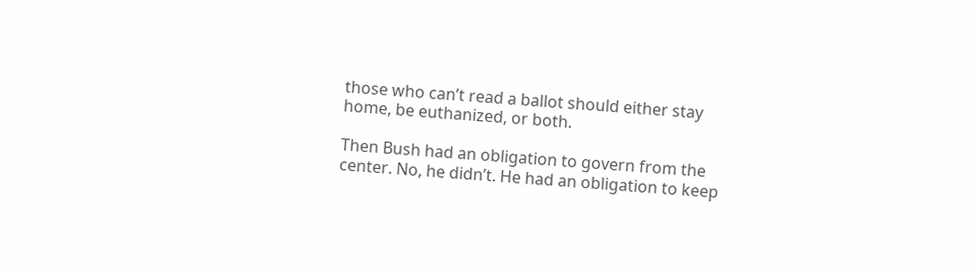those who can’t read a ballot should either stay home, be euthanized, or both.

Then Bush had an obligation to govern from the center. No, he didn’t. He had an obligation to keep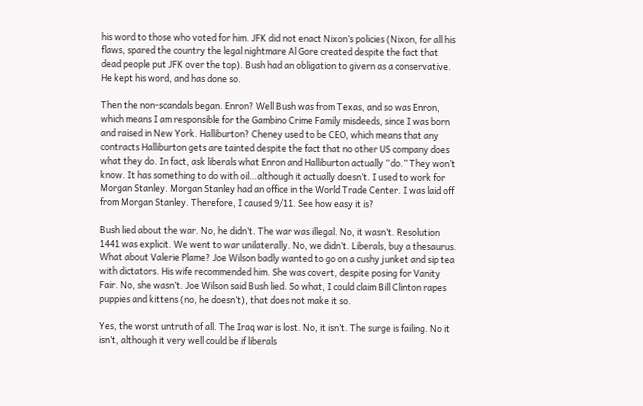his word to those who voted for him. JFK did not enact Nixon’s policies (Nixon, for all his flaws, spared the country the legal nightmare Al Gore created despite the fact that dead people put JFK over the top). Bush had an obligation to givern as a conservative. He kept his word, and has done so.

Then the non-scandals began. Enron? Well Bush was from Texas, and so was Enron, which means I am responsible for the Gambino Crime Family misdeeds, since I was born and raised in New York. Halliburton? Cheney used to be CEO, which means that any contracts Halliburton gets are tainted despite the fact that no other US company does what they do. In fact, ask liberals what Enron and Halliburton actually “do.” They won’t know. It has something to do with oil…although it actually doesn’t. I used to work for Morgan Stanley. Morgan Stanley had an office in the World Trade Center. I was laid off from Morgan Stanley. Therefore, I caused 9/11. See how easy it is?

Bush lied about the war. No, he didn’t. The war was illegal. No, it wasn’t. Resolution 1441 was explicit. We went to war unilaterally. No, we didn’t. Liberals, buy a thesaurus. What about Valerie Plame? Joe Wilson badly wanted to go on a cushy junket and sip tea with dictators. His wife recommended him. She was covert, despite posing for Vanity Fair. No, she wasn’t. Joe Wilson said Bush lied. So what, I could claim Bill Clinton rapes puppies and kittens (no, he doesn’t), that does not make it so.

Yes, the worst untruth of all. The Iraq war is lost. No, it isn’t. The surge is failing. No it isn’t, although it very well could be if liberals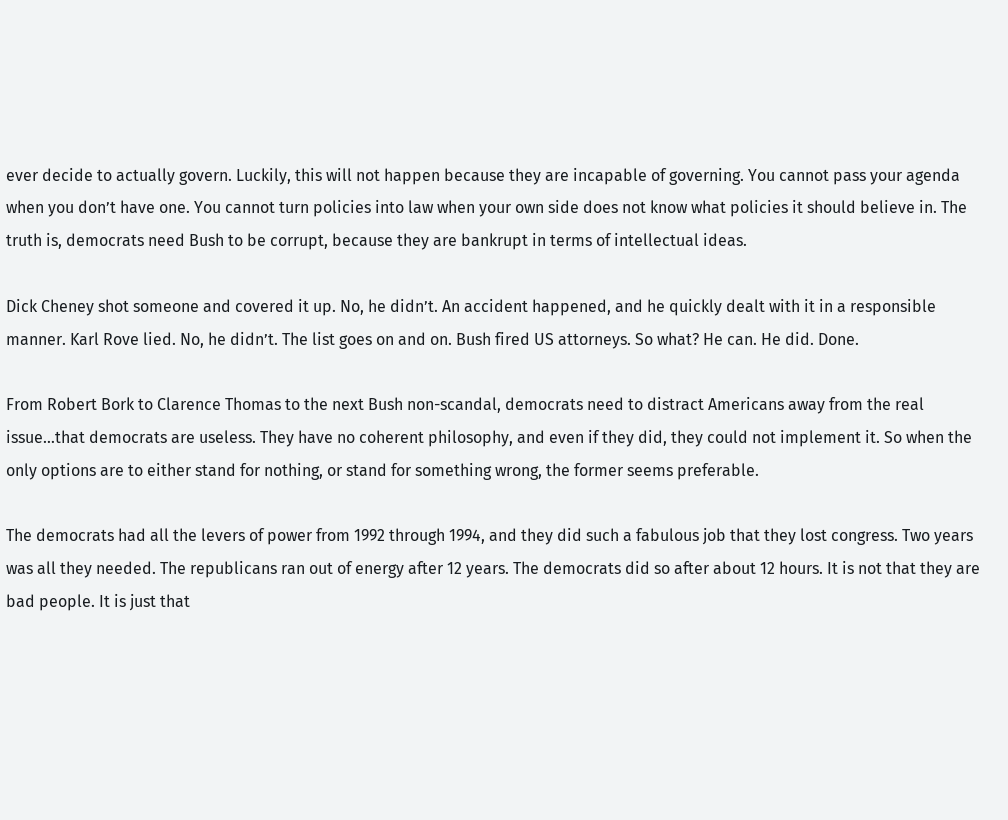ever decide to actually govern. Luckily, this will not happen because they are incapable of governing. You cannot pass your agenda when you don’t have one. You cannot turn policies into law when your own side does not know what policies it should believe in. The truth is, democrats need Bush to be corrupt, because they are bankrupt in terms of intellectual ideas.

Dick Cheney shot someone and covered it up. No, he didn’t. An accident happened, and he quickly dealt with it in a responsible manner. Karl Rove lied. No, he didn’t. The list goes on and on. Bush fired US attorneys. So what? He can. He did. Done.

From Robert Bork to Clarence Thomas to the next Bush non-scandal, democrats need to distract Americans away from the real issue…that democrats are useless. They have no coherent philosophy, and even if they did, they could not implement it. So when the only options are to either stand for nothing, or stand for something wrong, the former seems preferable.

The democrats had all the levers of power from 1992 through 1994, and they did such a fabulous job that they lost congress. Two years was all they needed. The republicans ran out of energy after 12 years. The democrats did so after about 12 hours. It is not that they are bad people. It is just that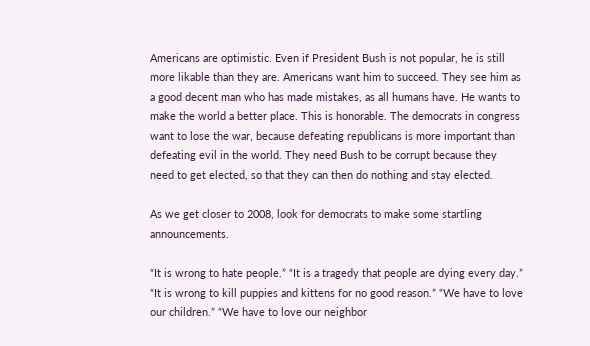Americans are optimistic. Even if President Bush is not popular, he is still more likable than they are. Americans want him to succeed. They see him as a good decent man who has made mistakes, as all humans have. He wants to make the world a better place. This is honorable. The democrats in congress want to lose the war, because defeating republicans is more important than defeating evil in the world. They need Bush to be corrupt because they need to get elected, so that they can then do nothing and stay elected.

As we get closer to 2008, look for democrats to make some startling announcements.

“It is wrong to hate people.” “It is a tragedy that people are dying every day.” “It is wrong to kill puppies and kittens for no good reason.” “We have to love our children.” “We have to love our neighbor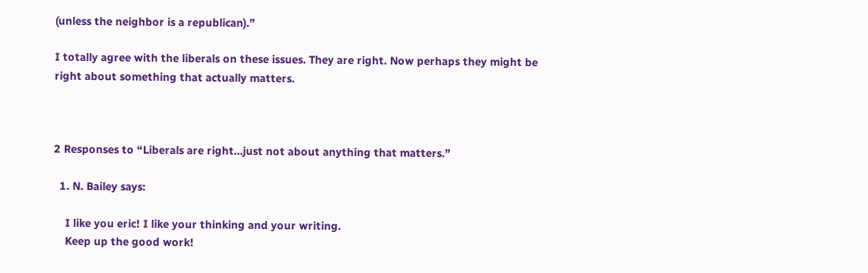(unless the neighbor is a republican).”

I totally agree with the liberals on these issues. They are right. Now perhaps they might be right about something that actually matters.



2 Responses to “Liberals are right…just not about anything that matters.”

  1. N. Bailey says:

    I like you eric! I like your thinking and your writing.
    Keep up the good work!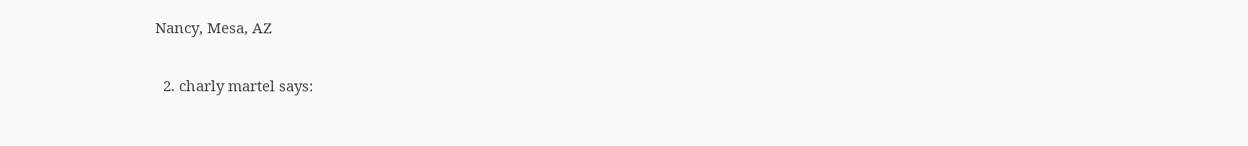Nancy, Mesa, AZ

  2. charly martel says: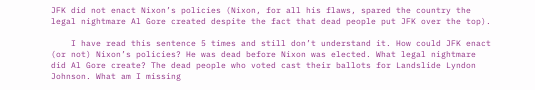JFK did not enact Nixon’s policies (Nixon, for all his flaws, spared the country the legal nightmare Al Gore created despite the fact that dead people put JFK over the top).

    I have read this sentence 5 times and still don’t understand it. How could JFK enact (or not) Nixon’s policies? He was dead before Nixon was elected. What legal nightmare did Al Gore create? The dead people who voted cast their ballots for Landslide Lyndon Johnson. What am I missing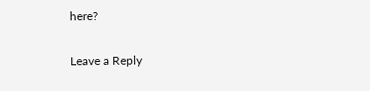here?

Leave a Reply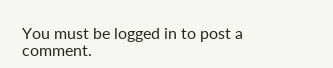You must be logged in to post a comment.